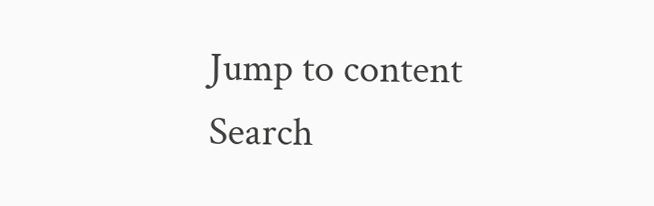Jump to content
Search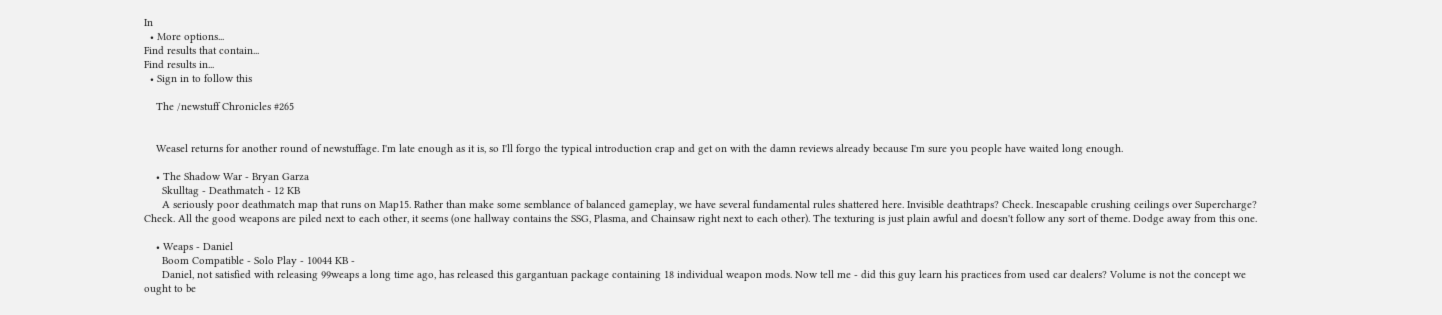In
  • More options...
Find results that contain...
Find results in...
  • Sign in to follow this

    The /newstuff Chronicles #265


    Weasel returns for another round of newstuffage. I'm late enough as it is, so I'll forgo the typical introduction crap and get on with the damn reviews already because I'm sure you people have waited long enough.

    • The Shadow War - Bryan Garza
      Skulltag - Deathmatch - 12 KB
      A seriously poor deathmatch map that runs on Map15. Rather than make some semblance of balanced gameplay, we have several fundamental rules shattered here. Invisible deathtraps? Check. Inescapable crushing ceilings over Supercharge? Check. All the good weapons are piled next to each other, it seems (one hallway contains the SSG, Plasma, and Chainsaw right next to each other). The texturing is just plain awful and doesn't follow any sort of theme. Dodge away from this one.

    • Weaps - Daniel
      Boom Compatible - Solo Play - 10044 KB -
      Daniel, not satisfied with releasing 99weaps a long time ago, has released this gargantuan package containing 18 individual weapon mods. Now tell me - did this guy learn his practices from used car dealers? Volume is not the concept we ought to be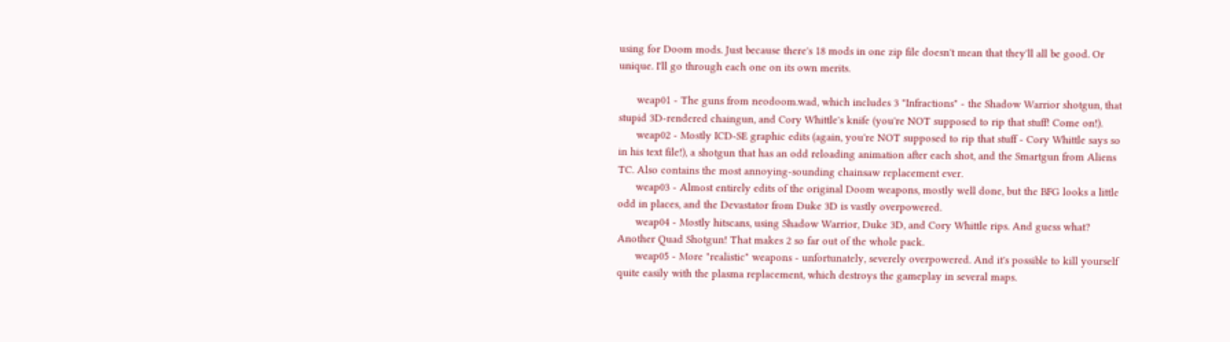using for Doom mods. Just because there's 18 mods in one zip file doesn't mean that they'll all be good. Or unique. I'll go through each one on its own merits.

      weap01 - The guns from neodoom.wad, which includes 3 "Infractions" - the Shadow Warrior shotgun, that stupid 3D-rendered chaingun, and Cory Whittle's knife (you're NOT supposed to rip that stuff! Come on!).
      weap02 - Mostly ICD-SE graphic edits (again, you're NOT supposed to rip that stuff - Cory Whittle says so in his text file!), a shotgun that has an odd reloading animation after each shot, and the Smartgun from Aliens TC. Also contains the most annoying-sounding chainsaw replacement ever.
      weap03 - Almost entirely edits of the original Doom weapons, mostly well done, but the BFG looks a little odd in places, and the Devastator from Duke 3D is vastly overpowered.
      weap04 - Mostly hitscans, using Shadow Warrior, Duke 3D, and Cory Whittle rips. And guess what? Another Quad Shotgun! That makes 2 so far out of the whole pack.
      weap05 - More "realistic" weapons - unfortunately, severely overpowered. And it's possible to kill yourself quite easily with the plasma replacement, which destroys the gameplay in several maps.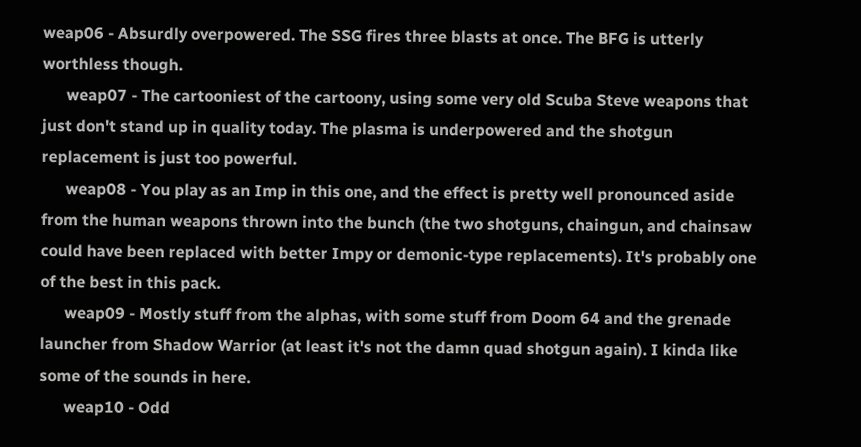weap06 - Absurdly overpowered. The SSG fires three blasts at once. The BFG is utterly worthless though.
      weap07 - The cartooniest of the cartoony, using some very old Scuba Steve weapons that just don't stand up in quality today. The plasma is underpowered and the shotgun replacement is just too powerful.
      weap08 - You play as an Imp in this one, and the effect is pretty well pronounced aside from the human weapons thrown into the bunch (the two shotguns, chaingun, and chainsaw could have been replaced with better Impy or demonic-type replacements). It's probably one of the best in this pack.
      weap09 - Mostly stuff from the alphas, with some stuff from Doom 64 and the grenade launcher from Shadow Warrior (at least it's not the damn quad shotgun again). I kinda like some of the sounds in here.
      weap10 - Odd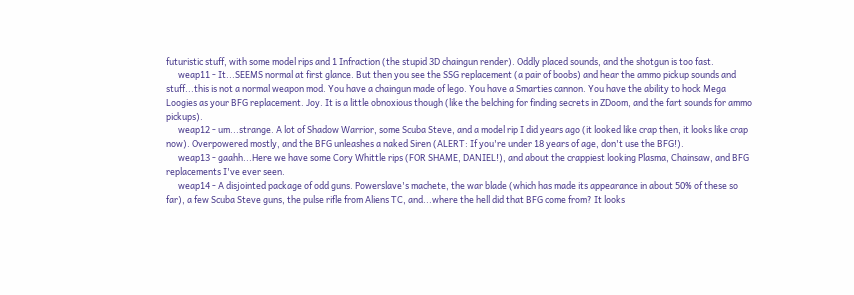futuristic stuff, with some model rips and 1 Infraction (the stupid 3D chaingun render). Oddly placed sounds, and the shotgun is too fast.
      weap11 - It...SEEMS normal at first glance. But then you see the SSG replacement (a pair of boobs) and hear the ammo pickup sounds and stuff...this is not a normal weapon mod. You have a chaingun made of lego. You have a Smarties cannon. You have the ability to hock Mega Loogies as your BFG replacement. Joy. It is a little obnoxious though (like the belching for finding secrets in ZDoom, and the fart sounds for ammo pickups).
      weap12 - um...strange. A lot of Shadow Warrior, some Scuba Steve, and a model rip I did years ago (it looked like crap then, it looks like crap now). Overpowered mostly, and the BFG unleashes a naked Siren (ALERT: If you're under 18 years of age, don't use the BFG!).
      weap13 - gaahh...Here we have some Cory Whittle rips (FOR SHAME, DANIEL!), and about the crappiest looking Plasma, Chainsaw, and BFG replacements I've ever seen.
      weap14 - A disjointed package of odd guns. Powerslave's machete, the war blade (which has made its appearance in about 50% of these so far), a few Scuba Steve guns, the pulse rifle from Aliens TC, and...where the hell did that BFG come from? It looks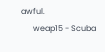awful.
      weap15 - Scuba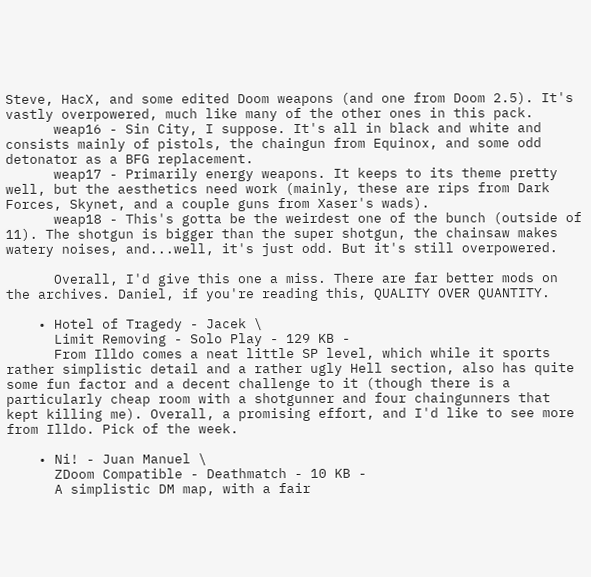Steve, HacX, and some edited Doom weapons (and one from Doom 2.5). It's vastly overpowered, much like many of the other ones in this pack.
      weap16 - Sin City, I suppose. It's all in black and white and consists mainly of pistols, the chaingun from Equinox, and some odd detonator as a BFG replacement.
      weap17 - Primarily energy weapons. It keeps to its theme pretty well, but the aesthetics need work (mainly, these are rips from Dark Forces, Skynet, and a couple guns from Xaser's wads).
      weap18 - This's gotta be the weirdest one of the bunch (outside of 11). The shotgun is bigger than the super shotgun, the chainsaw makes watery noises, and...well, it's just odd. But it's still overpowered.

      Overall, I'd give this one a miss. There are far better mods on the archives. Daniel, if you're reading this, QUALITY OVER QUANTITY.

    • Hotel of Tragedy - Jacek \
      Limit Removing - Solo Play - 129 KB -
      From Illdo comes a neat little SP level, which while it sports rather simplistic detail and a rather ugly Hell section, also has quite some fun factor and a decent challenge to it (though there is a particularly cheap room with a shotgunner and four chaingunners that kept killing me). Overall, a promising effort, and I'd like to see more from Illdo. Pick of the week.

    • Ni! - Juan Manuel \
      ZDoom Compatible - Deathmatch - 10 KB -
      A simplistic DM map, with a fair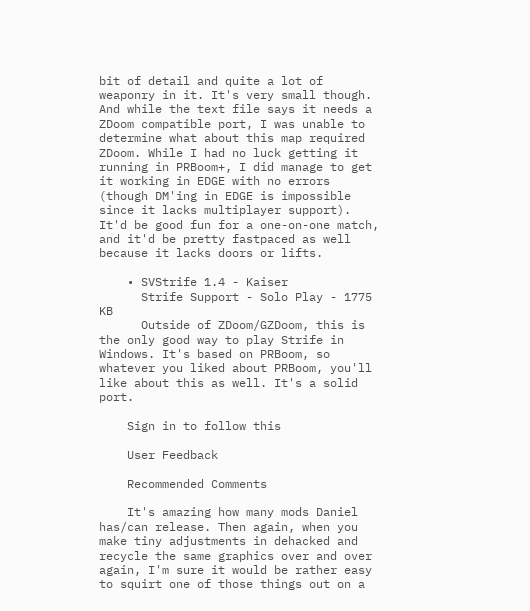bit of detail and quite a lot of weaponry in it. It's very small though. And while the text file says it needs a ZDoom compatible port, I was unable to determine what about this map required ZDoom. While I had no luck getting it running in PRBoom+, I did manage to get it working in EDGE with no errors (though DM'ing in EDGE is impossible since it lacks multiplayer support). It'd be good fun for a one-on-one match, and it'd be pretty fastpaced as well because it lacks doors or lifts.

    • SVStrife 1.4 - Kaiser
      Strife Support - Solo Play - 1775 KB
      Outside of ZDoom/GZDoom, this is the only good way to play Strife in Windows. It's based on PRBoom, so whatever you liked about PRBoom, you'll like about this as well. It's a solid port.

    Sign in to follow this

    User Feedback

    Recommended Comments

    It's amazing how many mods Daniel has/can release. Then again, when you make tiny adjustments in dehacked and recycle the same graphics over and over again, I'm sure it would be rather easy to squirt one of those things out on a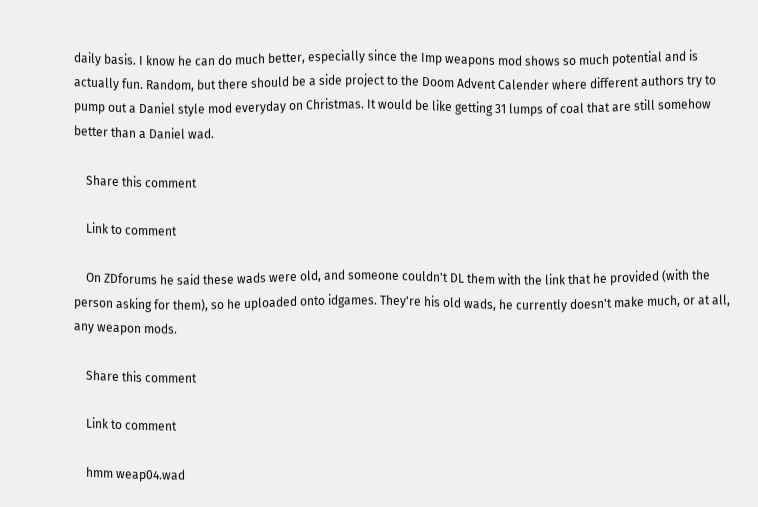daily basis. I know he can do much better, especially since the Imp weapons mod shows so much potential and is actually fun. Random, but there should be a side project to the Doom Advent Calender where different authors try to pump out a Daniel style mod everyday on Christmas. It would be like getting 31 lumps of coal that are still somehow better than a Daniel wad.

    Share this comment

    Link to comment

    On ZDforums he said these wads were old, and someone couldn't DL them with the link that he provided (with the person asking for them), so he uploaded onto idgames. They're his old wads, he currently doesn't make much, or at all, any weapon mods.

    Share this comment

    Link to comment

    hmm weap04.wad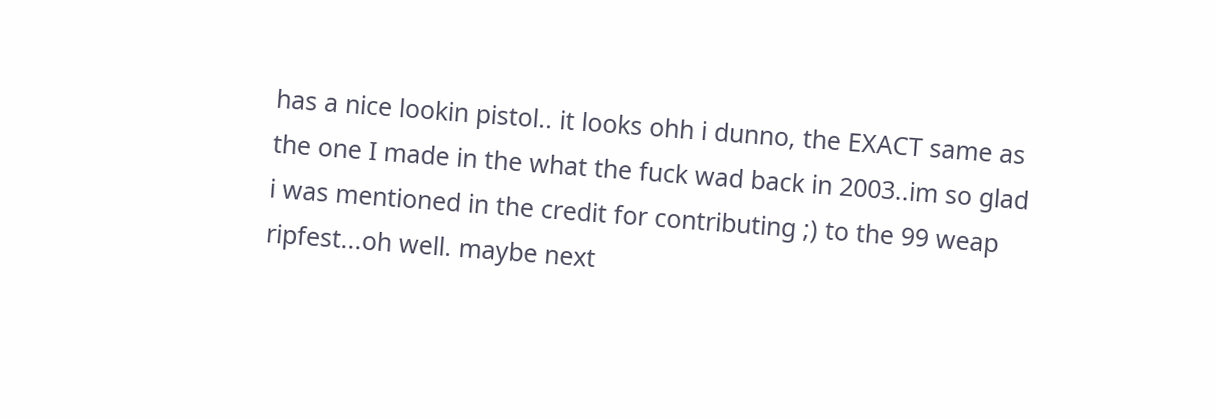has a nice lookin pistol.. it looks ohh i dunno, the EXACT same as the one I made in the what the fuck wad back in 2003..im so glad i was mentioned in the credit for contributing ;) to the 99 weap ripfest...oh well. maybe next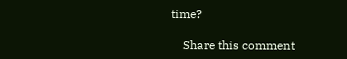time?

    Share this comment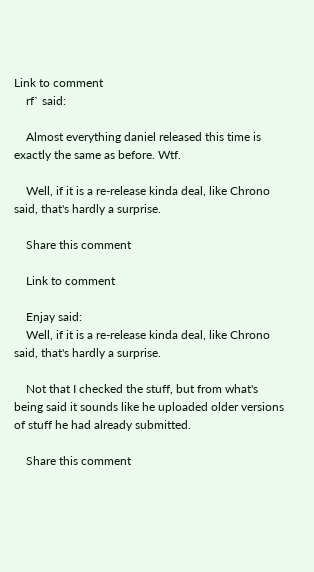Link to comment
    rf` said:

    Almost everything daniel released this time is exactly the same as before. Wtf.

    Well, if it is a re-release kinda deal, like Chrono said, that's hardly a surprise.

    Share this comment

    Link to comment

    Enjay said:
    Well, if it is a re-release kinda deal, like Chrono said, that's hardly a surprise.

    Not that I checked the stuff, but from what's being said it sounds like he uploaded older versions of stuff he had already submitted.

    Share this comment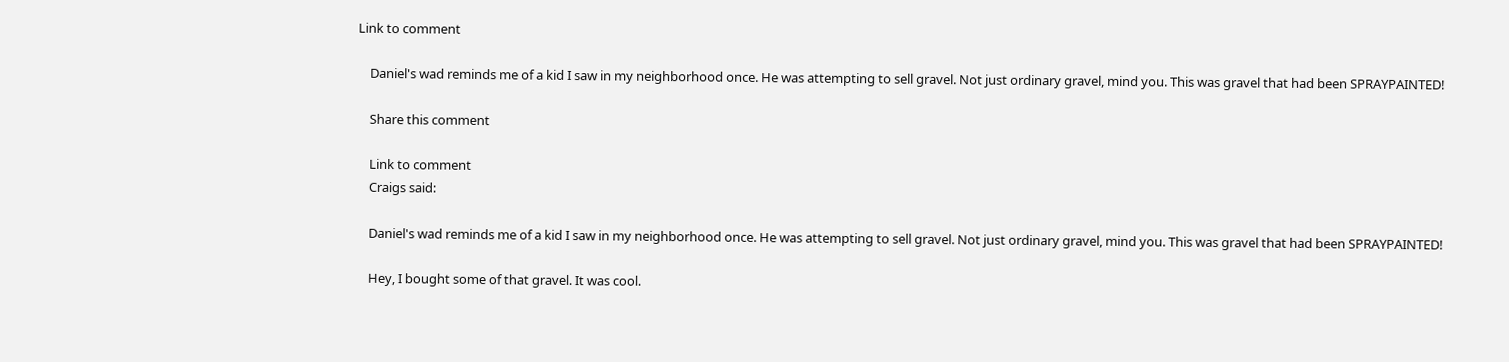Link to comment

    Daniel's wad reminds me of a kid I saw in my neighborhood once. He was attempting to sell gravel. Not just ordinary gravel, mind you. This was gravel that had been SPRAYPAINTED!

    Share this comment

    Link to comment
    Craigs said:

    Daniel's wad reminds me of a kid I saw in my neighborhood once. He was attempting to sell gravel. Not just ordinary gravel, mind you. This was gravel that had been SPRAYPAINTED!

    Hey, I bought some of that gravel. It was cool.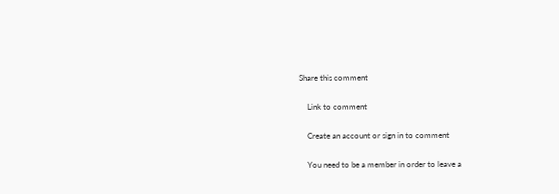Share this comment

    Link to comment

    Create an account or sign in to comment

    You need to be a member in order to leave a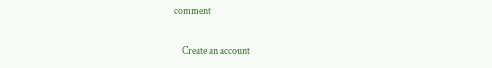comment

    Create an account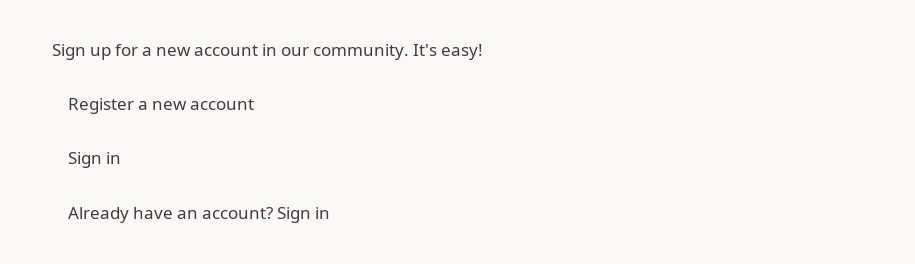Sign up for a new account in our community. It's easy!

    Register a new account

    Sign in

    Already have an account? Sign in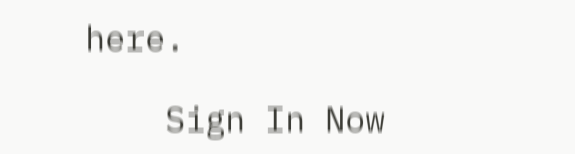here.

    Sign In Now